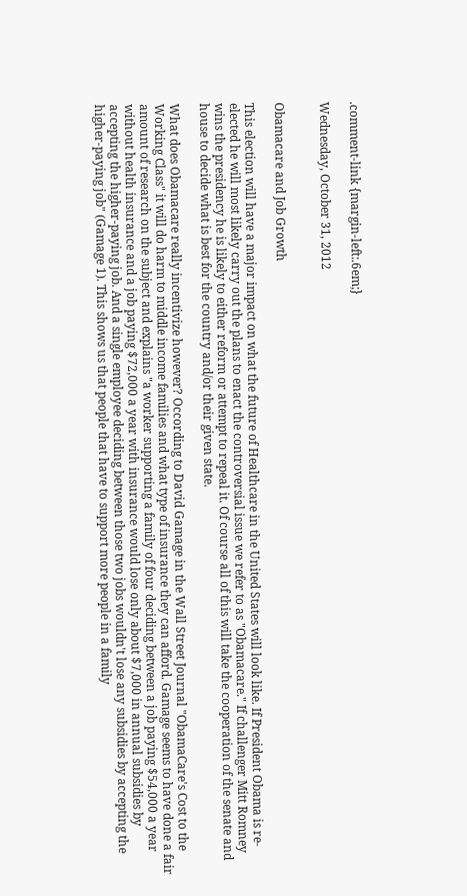.comment-link {margin-left:.6em;}

Wednesday, October 31, 2012


Obamacare and Job Growth

This election will have a major impact on what the future of Healthcare in the United States will look like. If President Obama is re-elected he will most likely carry out the plans to enact the controversial issue we refer to as "Obamacare." If challenger Mitt Romney wins the presidency he is likely to either reform or attempt to repeal it. Of course all of this will take the cooperation of the senate and house to decide what is best for the country and/or their given state.

What does Obamacare really incentivize however? Occording to David Gamage in the Wall Street Journal "ObamaCare's Cost to the Working Class" it will do harm to middle income families and what type of insurance they can afford. Gamage seems to have done a fair amount of research on the subject and explains "a worker supporting a family of four deciding between a job paying $54,000 a year without health insurance and a job paying $72,000 a year with insurance would lose only about $7,000 in annual subsidies by accepting the higher-paying job. And a single employee deciding between those two jobs wouldn't lose any subsidies by accepting the higher-paying job" (Gamage 1). This shows us that people that have to support more people in a family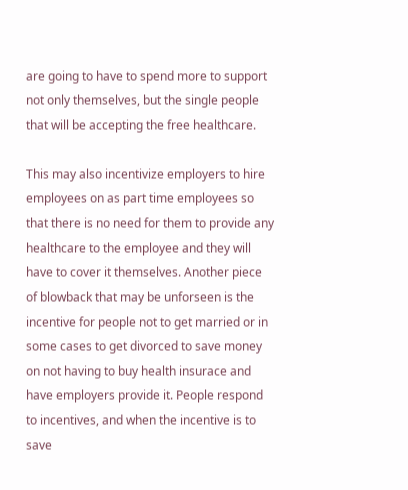are going to have to spend more to support not only themselves, but the single people that will be accepting the free healthcare.

This may also incentivize employers to hire employees on as part time employees so that there is no need for them to provide any healthcare to the employee and they will have to cover it themselves. Another piece of blowback that may be unforseen is the incentive for people not to get married or in some cases to get divorced to save money on not having to buy health insurace and have employers provide it. People respond to incentives, and when the incentive is to save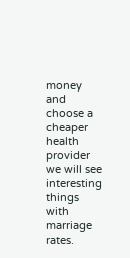money and choose a cheaper health provider we will see interesting things with marriage rates.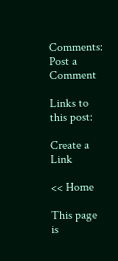Comments: Post a Comment

Links to this post:

Create a Link

<< Home

This page is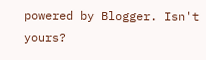powered by Blogger. Isn't yours?